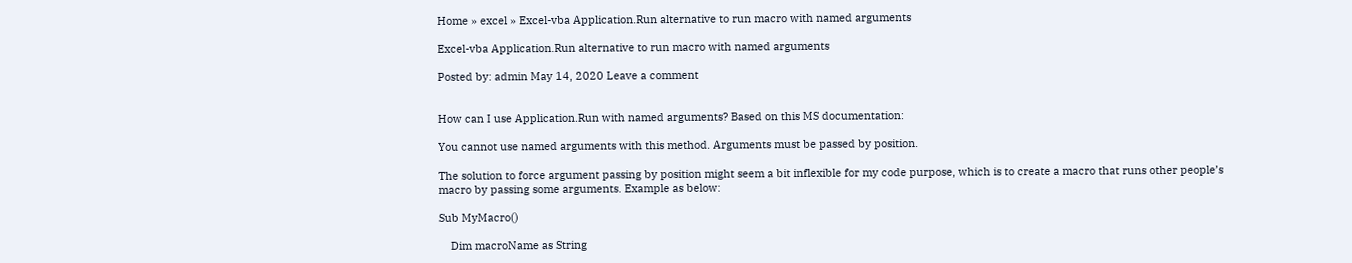Home » excel » Excel-vba Application.Run alternative to run macro with named arguments

Excel-vba Application.Run alternative to run macro with named arguments

Posted by: admin May 14, 2020 Leave a comment


How can I use Application.Run with named arguments? Based on this MS documentation:

You cannot use named arguments with this method. Arguments must be passed by position.

The solution to force argument passing by position might seem a bit inflexible for my code purpose, which is to create a macro that runs other people’s macro by passing some arguments. Example as below:

Sub MyMacro()

    Dim macroName as String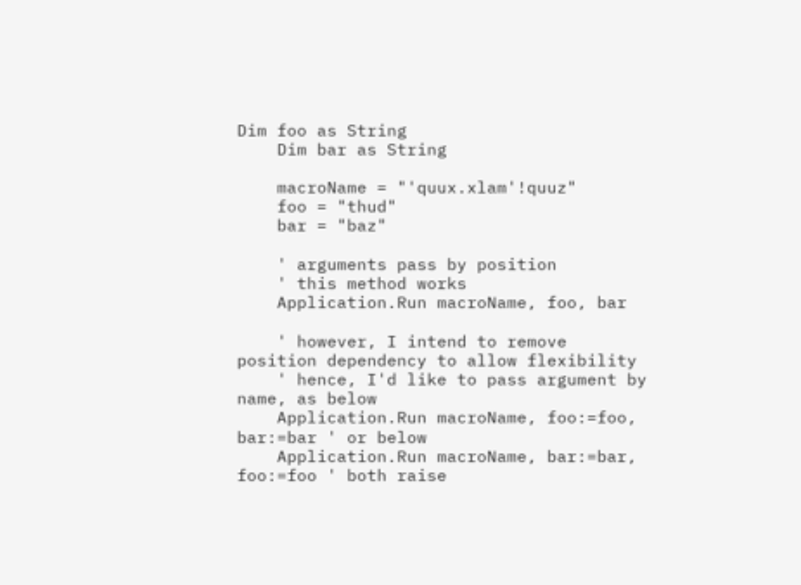Dim foo as String
    Dim bar as String

    macroName = "'quux.xlam'!quuz"
    foo = "thud"
    bar = "baz"

    ' arguments pass by position
    ' this method works
    Application.Run macroName, foo, bar

    ' however, I intend to remove position dependency to allow flexibility
    ' hence, I'd like to pass argument by name, as below
    Application.Run macroName, foo:=foo, bar:=bar ' or below
    Application.Run macroName, bar:=bar, foo:=foo ' both raise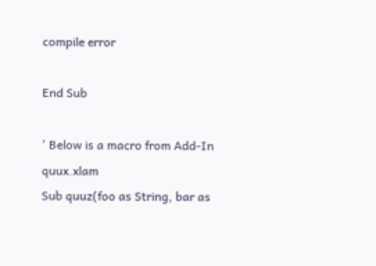compile error

End Sub

' Below is a macro from Add-In quux.xlam
Sub quuz(foo as String, bar as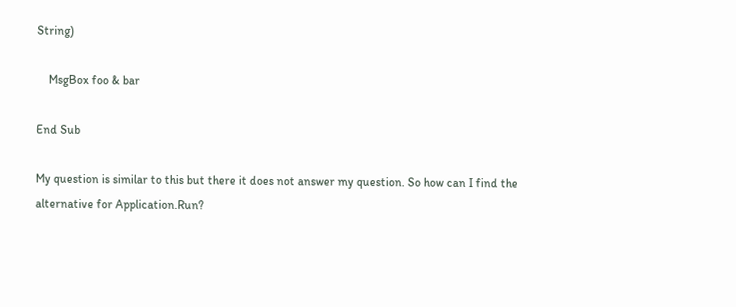String)

    MsgBox foo & bar

End Sub

My question is similar to this but there it does not answer my question. So how can I find the alternative for Application.Run?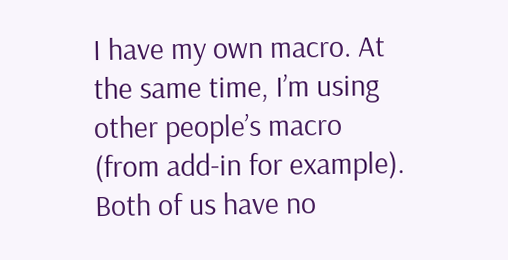I have my own macro. At the same time, I’m using other people’s macro (from add-in for example). Both of us have no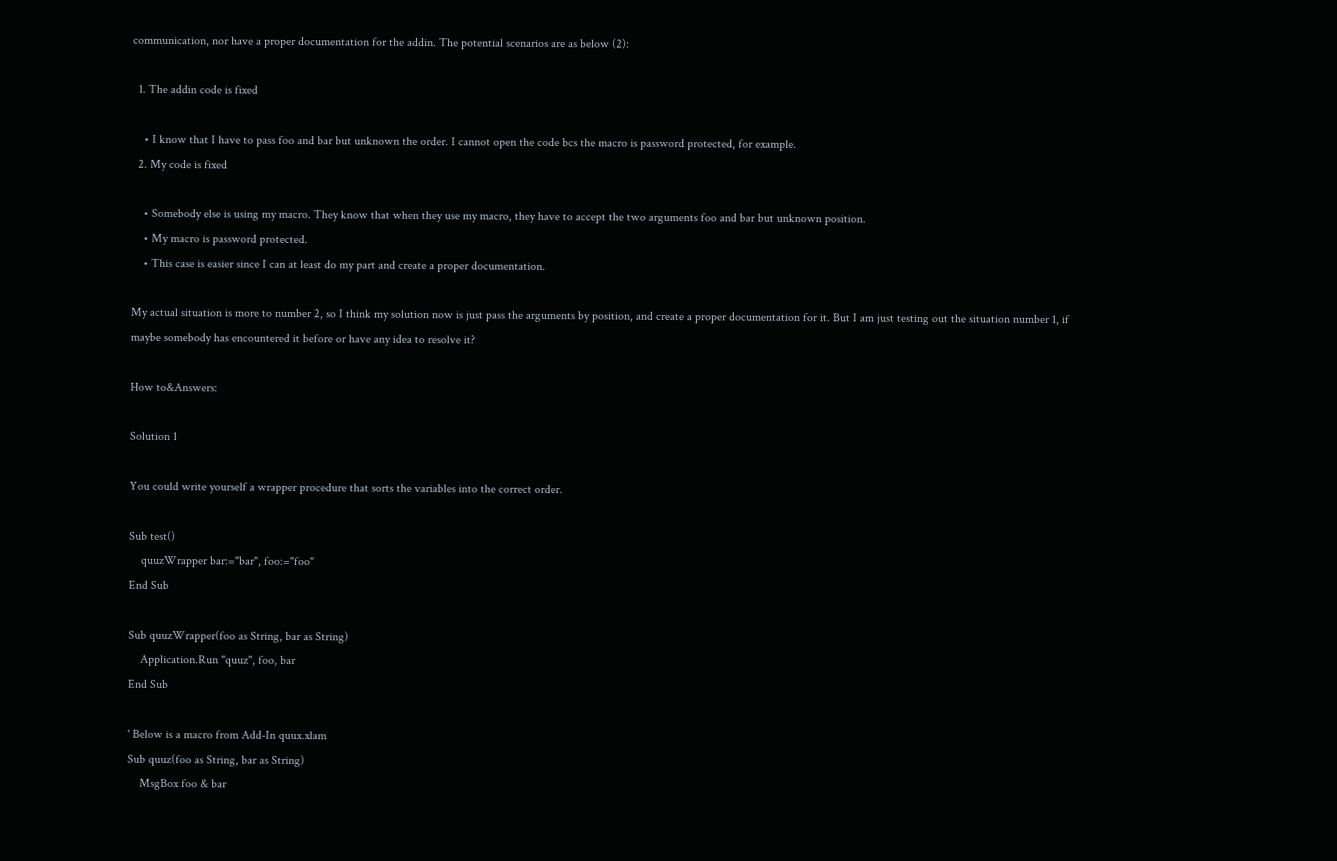communication, nor have a proper documentation for the addin. The potential scenarios are as below (2):

  1. The addin code is fixed

    • I know that I have to pass foo and bar but unknown the order. I cannot open the code bcs the macro is password protected, for example.
  2. My code is fixed

    • Somebody else is using my macro. They know that when they use my macro, they have to accept the two arguments foo and bar but unknown position.
    • My macro is password protected.
    • This case is easier since I can at least do my part and create a proper documentation.

My actual situation is more to number 2, so I think my solution now is just pass the arguments by position, and create a proper documentation for it. But I am just testing out the situation number 1, if maybe somebody has encountered it before or have any idea to resolve it?

How to&Answers:

Solution 1

You could write yourself a wrapper procedure that sorts the variables into the correct order.

Sub test()
    quuzWrapper bar:="bar", foo:="foo"
End Sub

Sub quuzWrapper(foo as String, bar as String)
    Application.Run "quuz", foo, bar
End Sub

' Below is a macro from Add-In quux.xlam
Sub quuz(foo as String, bar as String)
    MsgBox foo & bar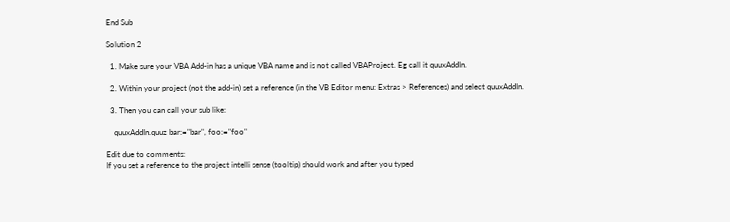End Sub

Solution 2

  1. Make sure your VBA Add-in has a unique VBA name and is not called VBAProject. Eg call it quuxAddIn.

  2. Within your project (not the add-in) set a reference (in the VB Editor menu: Extras > References) and select quuxAddIn.

  3. Then you can call your sub like:

    quuxAddIn.quuz bar:="bar", foo:="foo"

Edit due to comments:
If you set a reference to the project intelli sense (tooltip) should work and after you typed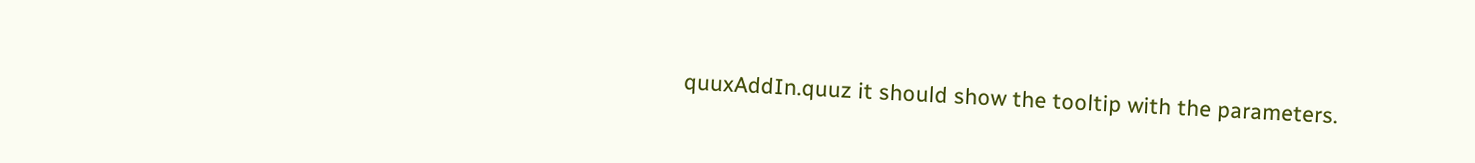quuxAddIn.quuz it should show the tooltip with the parameters.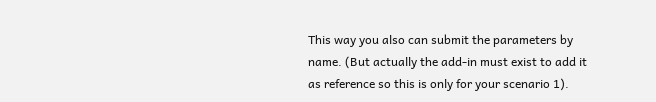This way you also can submit the parameters by name. (But actually the add-in must exist to add it as reference so this is only for your scenario 1).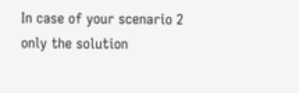In case of your scenario 2 only the solution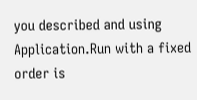you described and using Application.Run with a fixed order is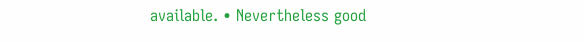available. • Nevertheless good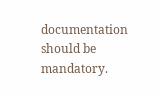documentation should be mandatory.